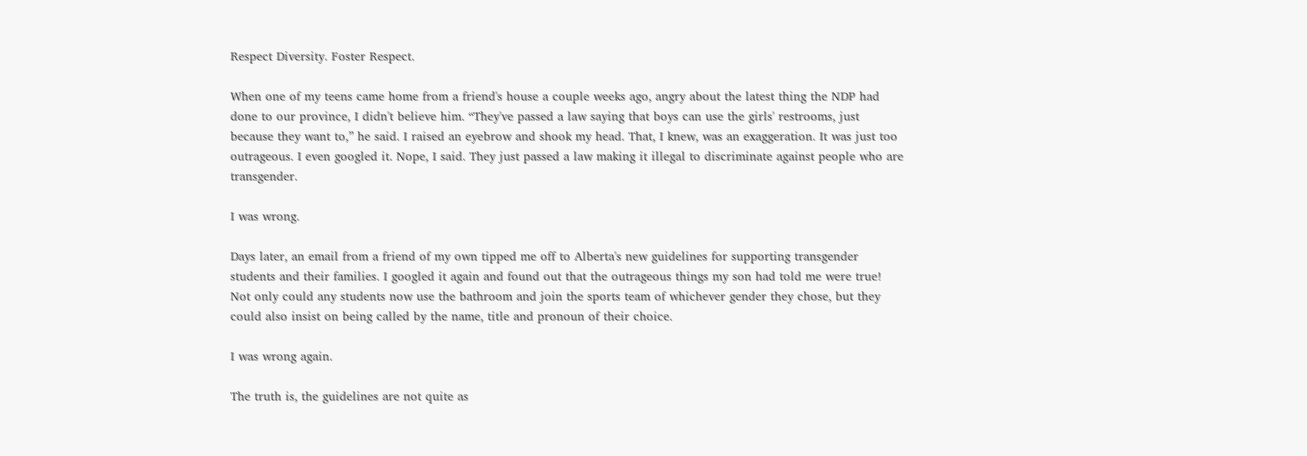Respect Diversity. Foster Respect.

When one of my teens came home from a friend's house a couple weeks ago, angry about the latest thing the NDP had done to our province, I didn't believe him. “They've passed a law saying that boys can use the girls' restrooms, just because they want to,” he said. I raised an eyebrow and shook my head. That, I knew, was an exaggeration. It was just too outrageous. I even googled it. Nope, I said. They just passed a law making it illegal to discriminate against people who are transgender.

I was wrong.

Days later, an email from a friend of my own tipped me off to Alberta's new guidelines for supporting transgender students and their families. I googled it again and found out that the outrageous things my son had told me were true! Not only could any students now use the bathroom and join the sports team of whichever gender they chose, but they could also insist on being called by the name, title and pronoun of their choice.

I was wrong again.

The truth is, the guidelines are not quite as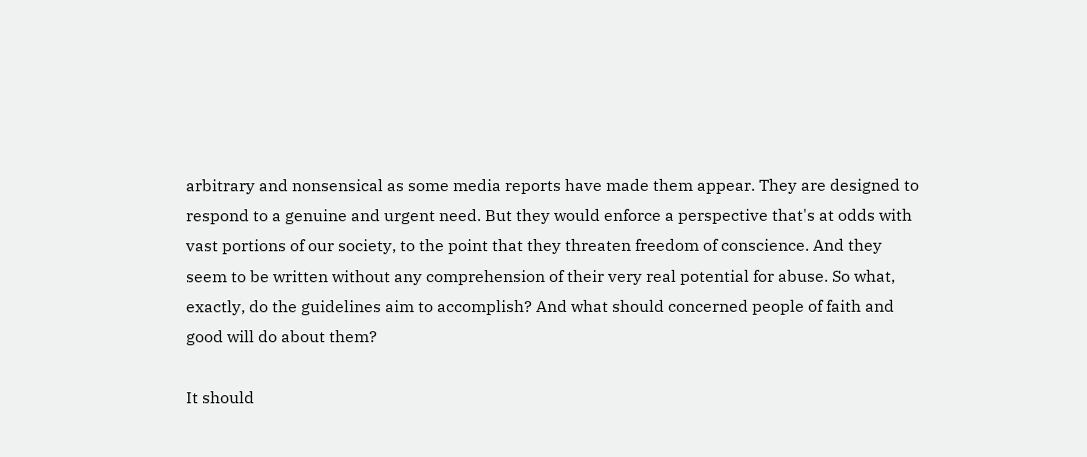arbitrary and nonsensical as some media reports have made them appear. They are designed to respond to a genuine and urgent need. But they would enforce a perspective that's at odds with vast portions of our society, to the point that they threaten freedom of conscience. And they seem to be written without any comprehension of their very real potential for abuse. So what, exactly, do the guidelines aim to accomplish? And what should concerned people of faith and good will do about them?

It should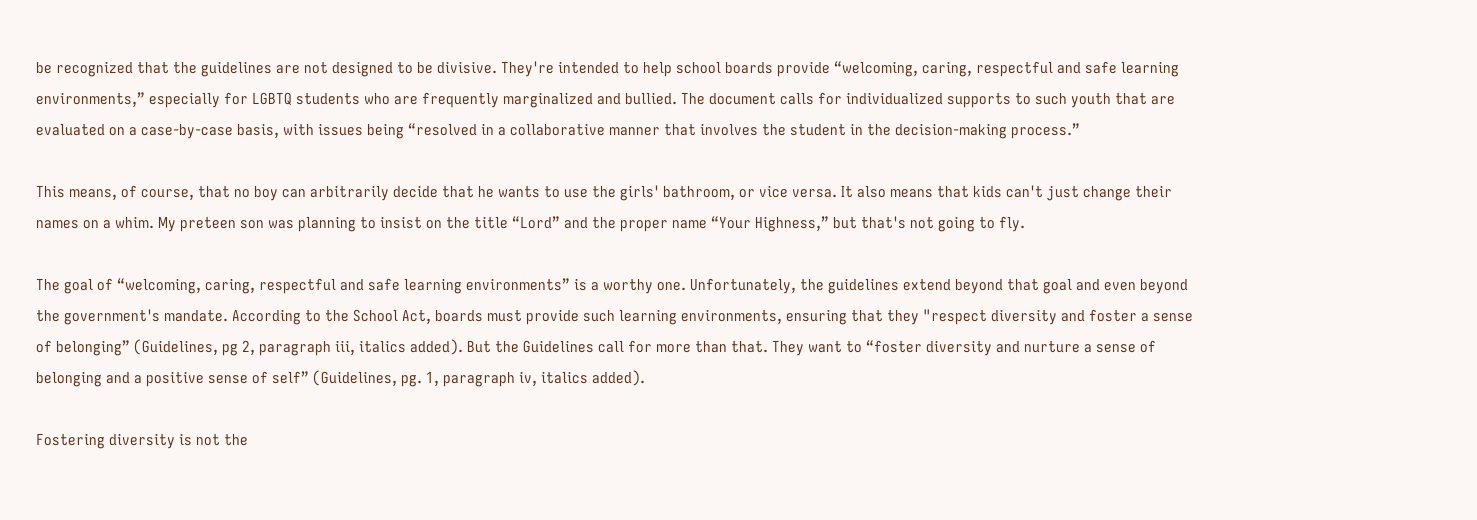be recognized that the guidelines are not designed to be divisive. They're intended to help school boards provide “welcoming, caring, respectful and safe learning environments,” especially for LGBTQ students who are frequently marginalized and bullied. The document calls for individualized supports to such youth that are evaluated on a case-by-case basis, with issues being “resolved in a collaborative manner that involves the student in the decision-making process.”

This means, of course, that no boy can arbitrarily decide that he wants to use the girls' bathroom, or vice versa. It also means that kids can't just change their names on a whim. My preteen son was planning to insist on the title “Lord” and the proper name “Your Highness,” but that's not going to fly.

The goal of “welcoming, caring, respectful and safe learning environments” is a worthy one. Unfortunately, the guidelines extend beyond that goal and even beyond the government's mandate. According to the School Act, boards must provide such learning environments, ensuring that they "respect diversity and foster a sense of belonging” (Guidelines, pg 2, paragraph iii, italics added). But the Guidelines call for more than that. They want to “foster diversity and nurture a sense of belonging and a positive sense of self” (Guidelines, pg. 1, paragraph iv, italics added).

Fostering diversity is not the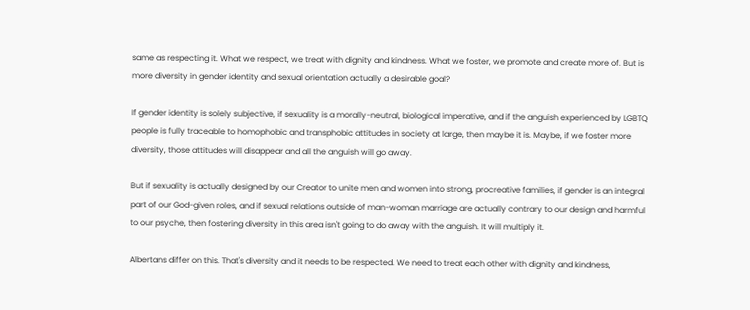same as respecting it. What we respect, we treat with dignity and kindness. What we foster, we promote and create more of. But is more diversity in gender identity and sexual orientation actually a desirable goal?

If gender identity is solely subjective, if sexuality is a morally-neutral, biological imperative, and if the anguish experienced by LGBTQ people is fully traceable to homophobic and transphobic attitudes in society at large, then maybe it is. Maybe, if we foster more diversity, those attitudes will disappear and all the anguish will go away.

But if sexuality is actually designed by our Creator to unite men and women into strong, procreative families, if gender is an integral part of our God-given roles, and if sexual relations outside of man-woman marriage are actually contrary to our design and harmful to our psyche, then fostering diversity in this area isn't going to do away with the anguish. It will multiply it.

Albertans differ on this. That's diversity and it needs to be respected. We need to treat each other with dignity and kindness,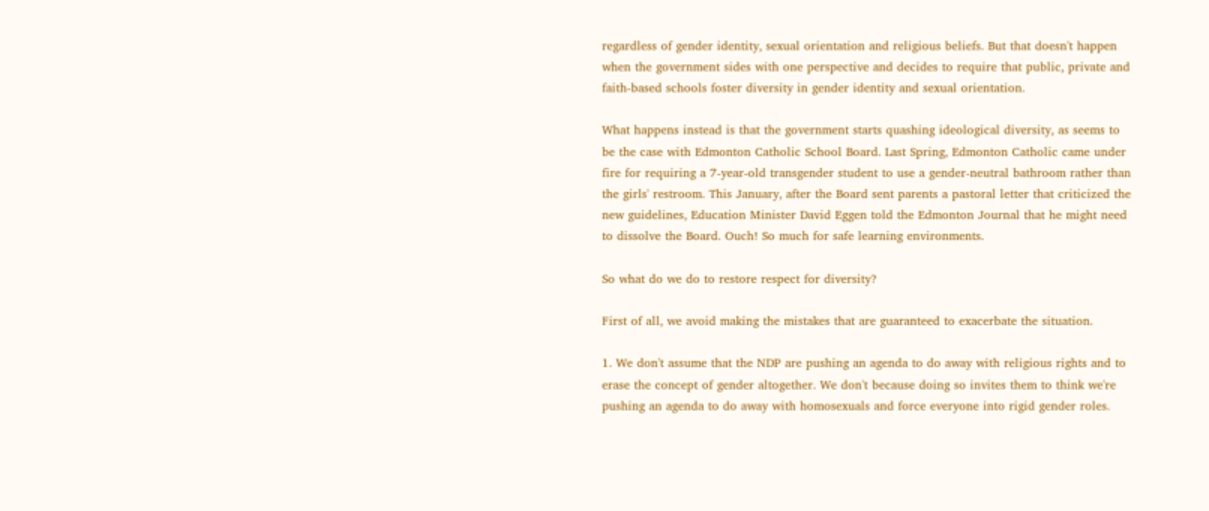regardless of gender identity, sexual orientation and religious beliefs. But that doesn't happen when the government sides with one perspective and decides to require that public, private and faith-based schools foster diversity in gender identity and sexual orientation.

What happens instead is that the government starts quashing ideological diversity, as seems to be the case with Edmonton Catholic School Board. Last Spring, Edmonton Catholic came under fire for requiring a 7-year-old transgender student to use a gender-neutral bathroom rather than the girls' restroom. This January, after the Board sent parents a pastoral letter that criticized the new guidelines, Education Minister David Eggen told the Edmonton Journal that he might need to dissolve the Board. Ouch! So much for safe learning environments.

So what do we do to restore respect for diversity?

First of all, we avoid making the mistakes that are guaranteed to exacerbate the situation.

1. We don't assume that the NDP are pushing an agenda to do away with religious rights and to erase the concept of gender altogether. We don't because doing so invites them to think we're pushing an agenda to do away with homosexuals and force everyone into rigid gender roles.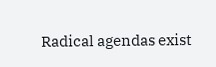Radical agendas exist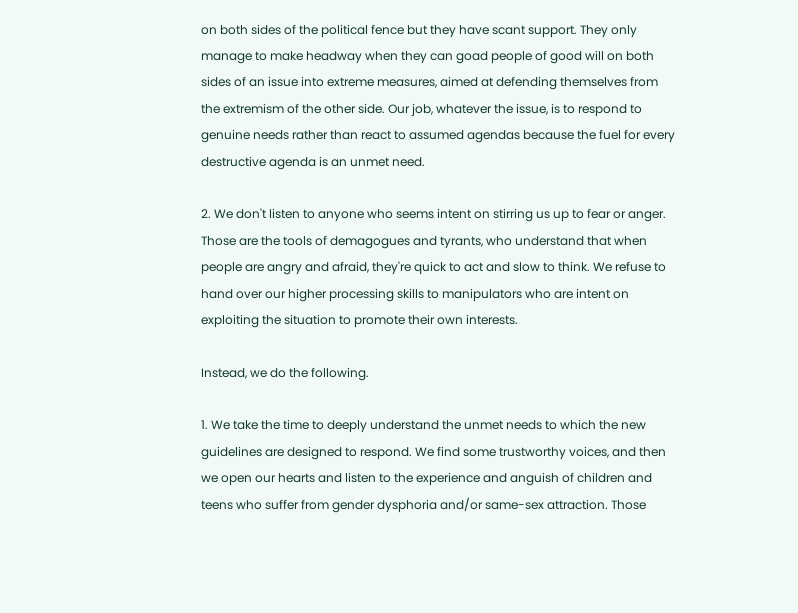on both sides of the political fence but they have scant support. They only manage to make headway when they can goad people of good will on both sides of an issue into extreme measures, aimed at defending themselves from the extremism of the other side. Our job, whatever the issue, is to respond to genuine needs rather than react to assumed agendas because the fuel for every destructive agenda is an unmet need.

2. We don't listen to anyone who seems intent on stirring us up to fear or anger. Those are the tools of demagogues and tyrants, who understand that when people are angry and afraid, they're quick to act and slow to think. We refuse to hand over our higher processing skills to manipulators who are intent on exploiting the situation to promote their own interests.

Instead, we do the following.

1. We take the time to deeply understand the unmet needs to which the new guidelines are designed to respond. We find some trustworthy voices, and then we open our hearts and listen to the experience and anguish of children and teens who suffer from gender dysphoria and/or same-sex attraction. Those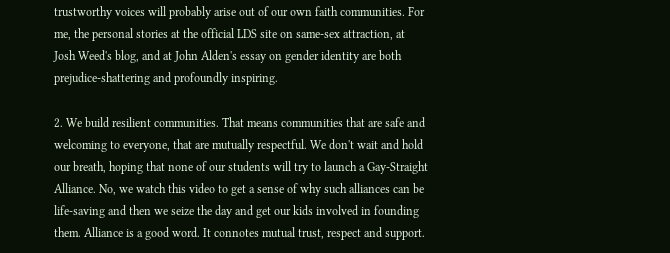trustworthy voices will probably arise out of our own faith communities. For me, the personal stories at the official LDS site on same-sex attraction, at Josh Weed's blog, and at John Alden's essay on gender identity are both prejudice-shattering and profoundly inspiring.

2. We build resilient communities. That means communities that are safe and welcoming to everyone, that are mutually respectful. We don't wait and hold our breath, hoping that none of our students will try to launch a Gay-Straight Alliance. No, we watch this video to get a sense of why such alliances can be life-saving and then we seize the day and get our kids involved in founding them. Alliance is a good word. It connotes mutual trust, respect and support.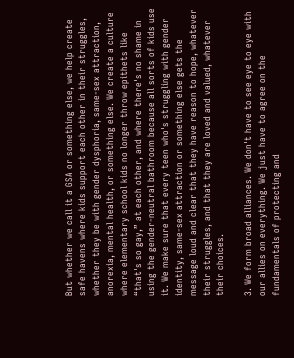But whether we call it a GSA or something else, we help create safe havens where kids support each other in their struggles, whether they be with gender dysphoria, same-sex attraction, anorexia, mental health, or something else. We create a culture where elementary school kids no longer throw epithets like “that's so gay,” at each other, and where there's no shame in using the gender-neutral bathroom because all sorts of kids use it. We make sure that every teen who's struggling with gender identity, same-sex attraction or something else gets the message loud and clear that they have reason to hope, whatever their struggles, and that they are loved and valued, whatever their choices.

3. We form broad alliances. We don't have to see eye to eye with our allies on everything. We just have to agree on the fundamentals of protecting and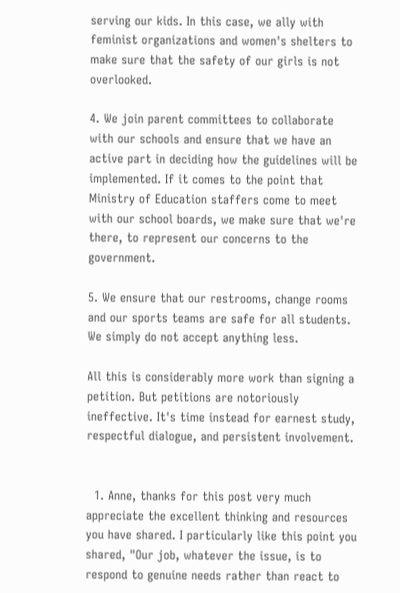serving our kids. In this case, we ally with feminist organizations and women's shelters to make sure that the safety of our girls is not overlooked.

4. We join parent committees to collaborate with our schools and ensure that we have an active part in deciding how the guidelines will be implemented. If it comes to the point that Ministry of Education staffers come to meet with our school boards, we make sure that we're there, to represent our concerns to the government.

5. We ensure that our restrooms, change rooms and our sports teams are safe for all students. We simply do not accept anything less.

All this is considerably more work than signing a petition. But petitions are notoriously ineffective. It's time instead for earnest study, respectful dialogue, and persistent involvement.


  1. Anne, thanks for this post very much appreciate the excellent thinking and resources you have shared. I particularly like this point you shared, "Our job, whatever the issue, is to respond to genuine needs rather than react to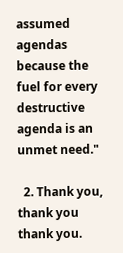assumed agendas because the fuel for every destructive agenda is an unmet need."

  2. Thank you, thank you thank you.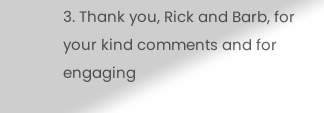3. Thank you, Rick and Barb, for your kind comments and for engaging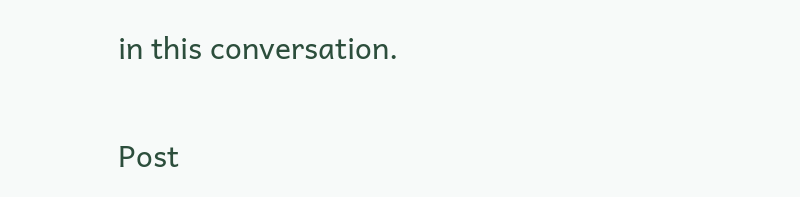in this conversation.


Post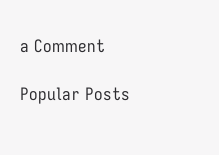a Comment

Popular Posts